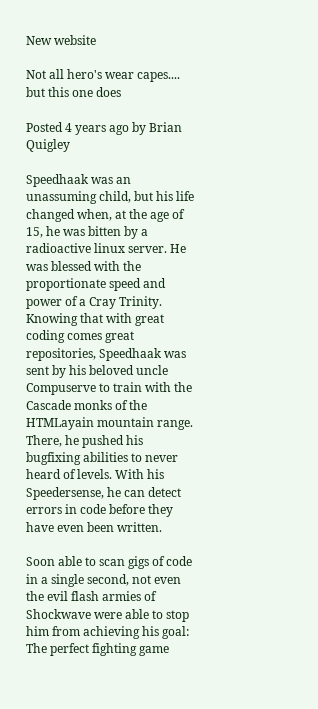New website

Not all hero's wear capes.... but this one does

Posted 4 years ago by Brian Quigley

Speedhaak was an unassuming child, but his life changed when, at the age of 15, he was bitten by a radioactive linux server. He was blessed with the proportionate speed and power of a Cray Trinity.  Knowing that with great coding comes great repositories, Speedhaak was sent by his beloved uncle Compuserve to train with the Cascade monks of the HTMLayain mountain range. There, he pushed his bugfixing abilities to never heard of levels. With his Speedersense, he can detect errors in code before they have even been written.

Soon able to scan gigs of code in a single second, not even the evil flash armies of Shockwave were able to stop him from achieving his goal: The perfect fighting game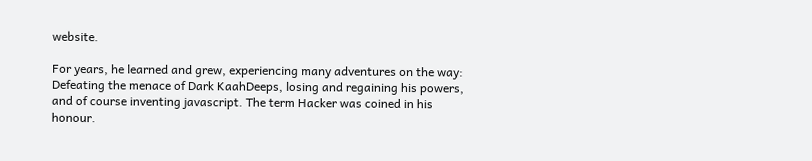website.

For years, he learned and grew, experiencing many adventures on the way: Defeating the menace of Dark KaahDeeps, losing and regaining his powers, and of course inventing javascript. The term Hacker was coined in his honour.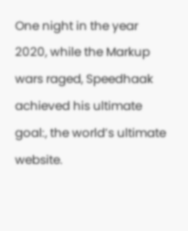One night in the year 2020, while the Markup wars raged, Speedhaak achieved his ultimate goal:, the world’s ultimate website.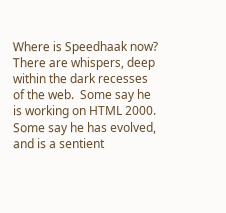Where is Speedhaak now? There are whispers, deep within the dark recesses of the web.  Some say he is working on HTML 2000. Some say he has evolved, and is a sentient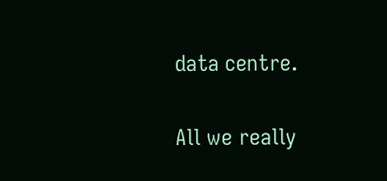data centre.

All we really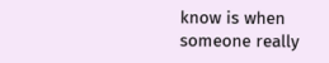know is when someone really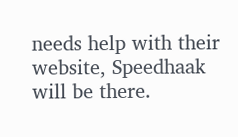needs help with their website, Speedhaak will be there.